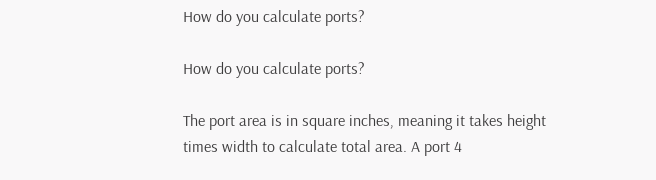How do you calculate ports?

How do you calculate ports?

The port area is in square inches, meaning it takes height times width to calculate total area. A port 4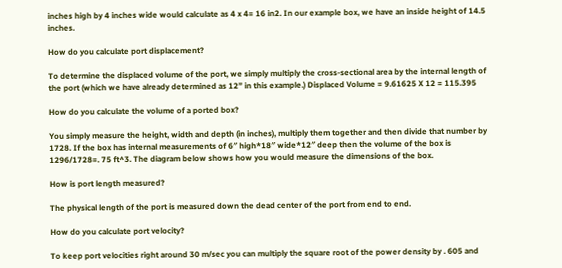inches high by 4 inches wide would calculate as 4 x 4= 16 in2. In our example box, we have an inside height of 14.5 inches.

How do you calculate port displacement?

To determine the displaced volume of the port, we simply multiply the cross-sectional area by the internal length of the port (which we have already determined as 12” in this example.) Displaced Volume = 9.61625 X 12 = 115.395

How do you calculate the volume of a ported box?

You simply measure the height, width and depth (in inches), multiply them together and then divide that number by 1728. If the box has internal measurements of 6″ high*18″ wide*12″ deep then the volume of the box is 1296/1728=. 75 ft^3. The diagram below shows how you would measure the dimensions of the box.

How is port length measured?

The physical length of the port is measured down the dead center of the port from end to end.

How do you calculate port velocity?

To keep port velocities right around 30 m/sec you can multiply the square root of the power density by . 605 and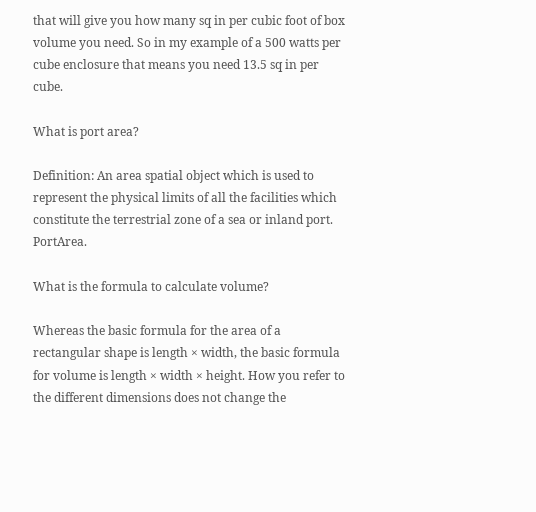that will give you how many sq in per cubic foot of box volume you need. So in my example of a 500 watts per cube enclosure that means you need 13.5 sq in per cube.

What is port area?

Definition: An area spatial object which is used to represent the physical limits of all the facilities which constitute the terrestrial zone of a sea or inland port. PortArea.

What is the formula to calculate volume?

Whereas the basic formula for the area of a rectangular shape is length × width, the basic formula for volume is length × width × height. How you refer to the different dimensions does not change the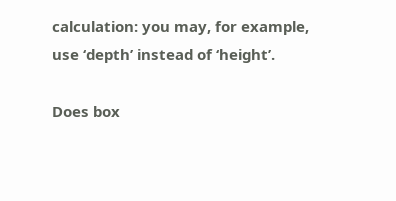calculation: you may, for example, use ‘depth’ instead of ‘height’.

Does box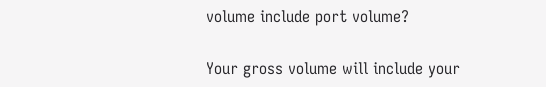volume include port volume?

Your gross volume will include your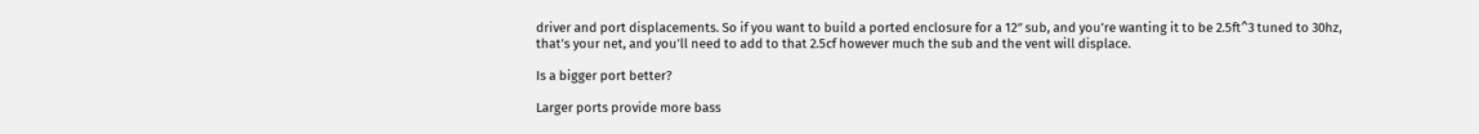driver and port displacements. So if you want to build a ported enclosure for a 12″ sub, and you’re wanting it to be 2.5ft^3 tuned to 30hz, that’s your net, and you’ll need to add to that 2.5cf however much the sub and the vent will displace.

Is a bigger port better?

Larger ports provide more bass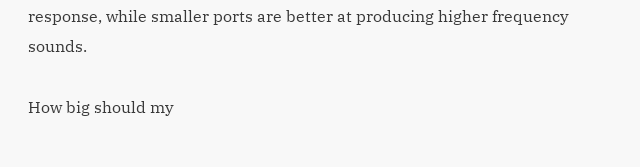response, while smaller ports are better at producing higher frequency sounds.

How big should my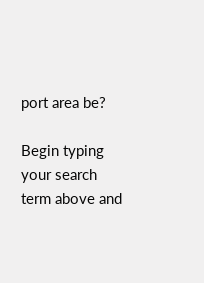port area be?

Begin typing your search term above and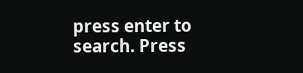press enter to search. Press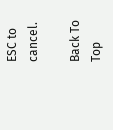ESC to cancel.

Back To Top